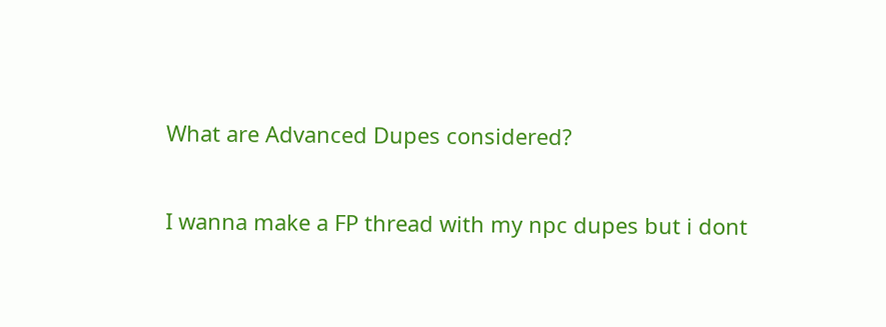What are Advanced Dupes considered?

I wanna make a FP thread with my npc dupes but i dont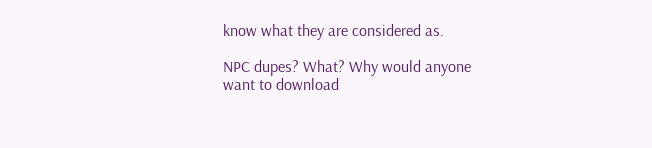know what they are considered as.

NPC dupes? What? Why would anyone want to download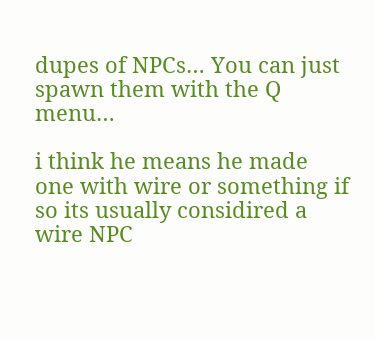dupes of NPCs… You can just spawn them with the Q menu…

i think he means he made one with wire or something if so its usually considired a wire NPC